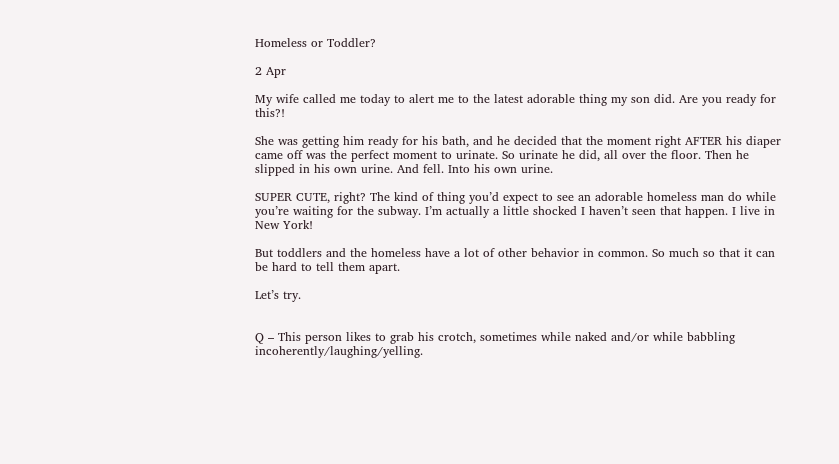Homeless or Toddler?

2 Apr

My wife called me today to alert me to the latest adorable thing my son did. Are you ready for this?!

She was getting him ready for his bath, and he decided that the moment right AFTER his diaper came off was the perfect moment to urinate. So urinate he did, all over the floor. Then he slipped in his own urine. And fell. Into his own urine.

SUPER CUTE, right? The kind of thing you’d expect to see an adorable homeless man do while you’re waiting for the subway. I’m actually a little shocked I haven’t seen that happen. I live in New York!

But toddlers and the homeless have a lot of other behavior in common. So much so that it can be hard to tell them apart.

Let’s try.


Q – This person likes to grab his crotch, sometimes while naked and/or while babbling incoherently/laughing/yelling.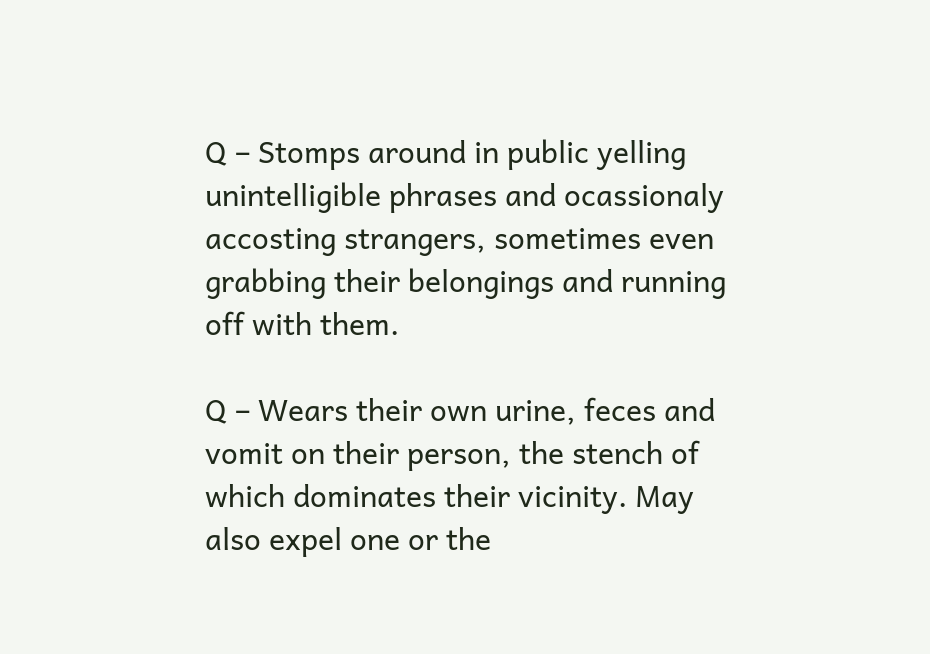Q – Stomps around in public yelling unintelligible phrases and ocassionaly accosting strangers, sometimes even grabbing their belongings and running off with them.

Q – Wears their own urine, feces and vomit on their person, the stench of which dominates their vicinity. May also expel one or the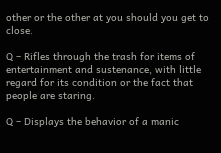other or the other at you should you get to close.

Q – Rifles through the trash for items of entertainment and sustenance, with little regard for its condition or the fact that people are staring.

Q – Displays the behavior of a manic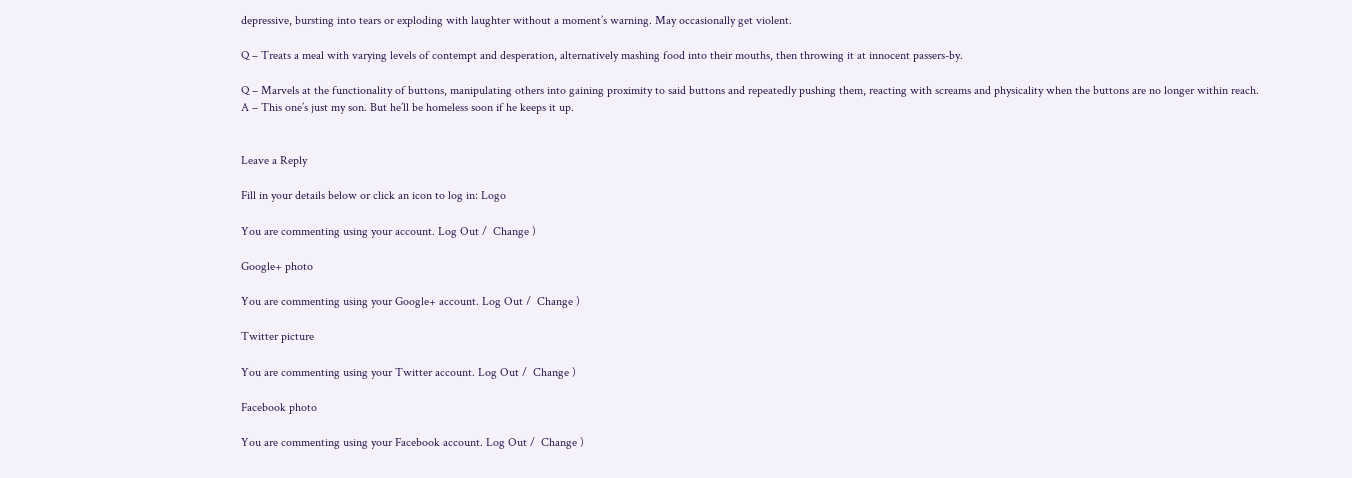depressive, bursting into tears or exploding with laughter without a moment’s warning. May occasionally get violent.

Q – Treats a meal with varying levels of contempt and desperation, alternatively mashing food into their mouths, then throwing it at innocent passers-by.

Q – Marvels at the functionality of buttons, manipulating others into gaining proximity to said buttons and repeatedly pushing them, reacting with screams and physicality when the buttons are no longer within reach.
A – This one’s just my son. But he’ll be homeless soon if he keeps it up.


Leave a Reply

Fill in your details below or click an icon to log in: Logo

You are commenting using your account. Log Out /  Change )

Google+ photo

You are commenting using your Google+ account. Log Out /  Change )

Twitter picture

You are commenting using your Twitter account. Log Out /  Change )

Facebook photo

You are commenting using your Facebook account. Log Out /  Change )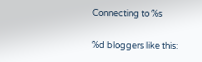Connecting to %s

%d bloggers like this: